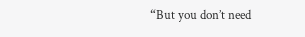“But you don’t need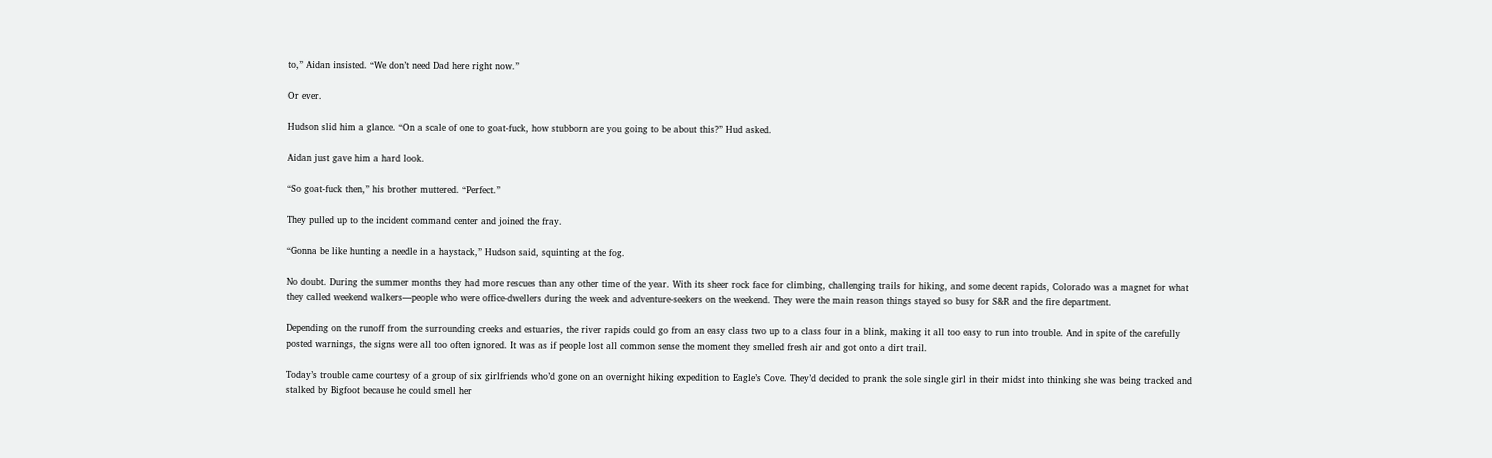to,” Aidan insisted. “We don’t need Dad here right now.”

Or ever.

Hudson slid him a glance. “On a scale of one to goat-fuck, how stubborn are you going to be about this?” Hud asked.

Aidan just gave him a hard look.

“So goat-fuck then,” his brother muttered. “Perfect.”

They pulled up to the incident command center and joined the fray.

“Gonna be like hunting a needle in a haystack,” Hudson said, squinting at the fog.

No doubt. During the summer months they had more rescues than any other time of the year. With its sheer rock face for climbing, challenging trails for hiking, and some decent rapids, Colorado was a magnet for what they called weekend walkers—people who were office-dwellers during the week and adventure-seekers on the weekend. They were the main reason things stayed so busy for S&R and the fire department.

Depending on the runoff from the surrounding creeks and estuaries, the river rapids could go from an easy class two up to a class four in a blink, making it all too easy to run into trouble. And in spite of the carefully posted warnings, the signs were all too often ignored. It was as if people lost all common sense the moment they smelled fresh air and got onto a dirt trail.

Today’s trouble came courtesy of a group of six girlfriends who’d gone on an overnight hiking expedition to Eagle’s Cove. They’d decided to prank the sole single girl in their midst into thinking she was being tracked and stalked by Bigfoot because he could smell her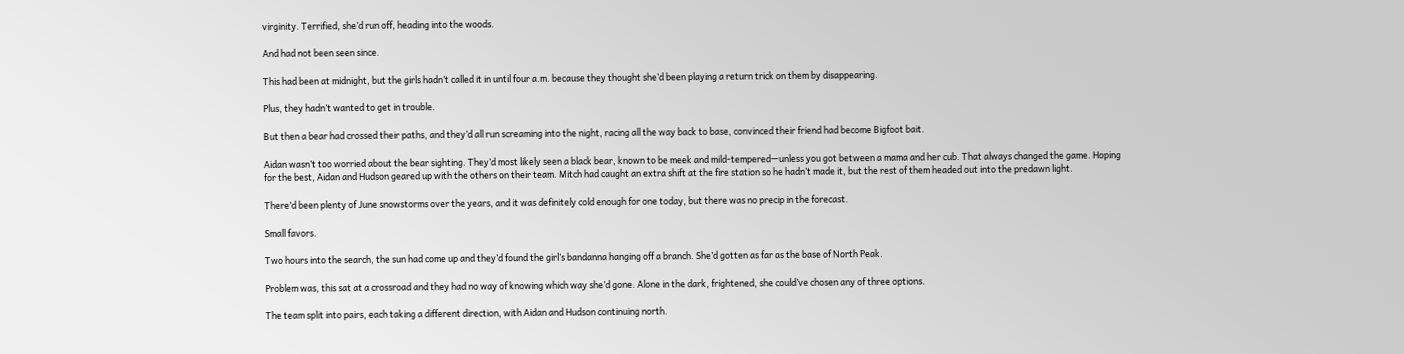virginity. Terrified, she’d run off, heading into the woods.

And had not been seen since.

This had been at midnight, but the girls hadn’t called it in until four a.m. because they thought she’d been playing a return trick on them by disappearing.

Plus, they hadn’t wanted to get in trouble.

But then a bear had crossed their paths, and they’d all run screaming into the night, racing all the way back to base, convinced their friend had become Bigfoot bait.

Aidan wasn’t too worried about the bear sighting. They’d most likely seen a black bear, known to be meek and mild-tempered—unless you got between a mama and her cub. That always changed the game. Hoping for the best, Aidan and Hudson geared up with the others on their team. Mitch had caught an extra shift at the fire station so he hadn’t made it, but the rest of them headed out into the predawn light.

There’d been plenty of June snowstorms over the years, and it was definitely cold enough for one today, but there was no precip in the forecast.

Small favors.

Two hours into the search, the sun had come up and they’d found the girl’s bandanna hanging off a branch. She’d gotten as far as the base of North Peak.

Problem was, this sat at a crossroad and they had no way of knowing which way she’d gone. Alone in the dark, frightened, she could’ve chosen any of three options.

The team split into pairs, each taking a different direction, with Aidan and Hudson continuing north.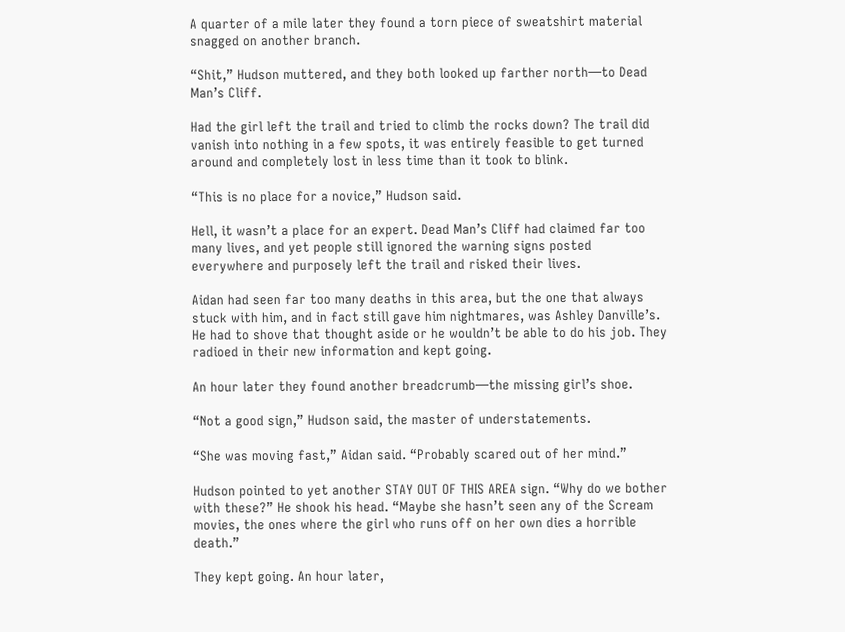A quarter of a mile later they found a torn piece of sweatshirt material snagged on another branch.

“Shit,” Hudson muttered, and they both looked up farther north—to Dead Man’s Cliff.

Had the girl left the trail and tried to climb the rocks down? The trail did vanish into nothing in a few spots, it was entirely feasible to get turned around and completely lost in less time than it took to blink.

“This is no place for a novice,” Hudson said.

Hell, it wasn’t a place for an expert. Dead Man’s Cliff had claimed far too many lives, and yet people still ignored the warning signs posted everywhere and purposely left the trail and risked their lives.

Aidan had seen far too many deaths in this area, but the one that always stuck with him, and in fact still gave him nightmares, was Ashley Danville’s. He had to shove that thought aside or he wouldn’t be able to do his job. They radioed in their new information and kept going.

An hour later they found another breadcrumb—the missing girl’s shoe.

“Not a good sign,” Hudson said, the master of understatements.

“She was moving fast,” Aidan said. “Probably scared out of her mind.”

Hudson pointed to yet another STAY OUT OF THIS AREA sign. “Why do we bother with these?” He shook his head. “Maybe she hasn’t seen any of the Scream movies, the ones where the girl who runs off on her own dies a horrible death.”

They kept going. An hour later,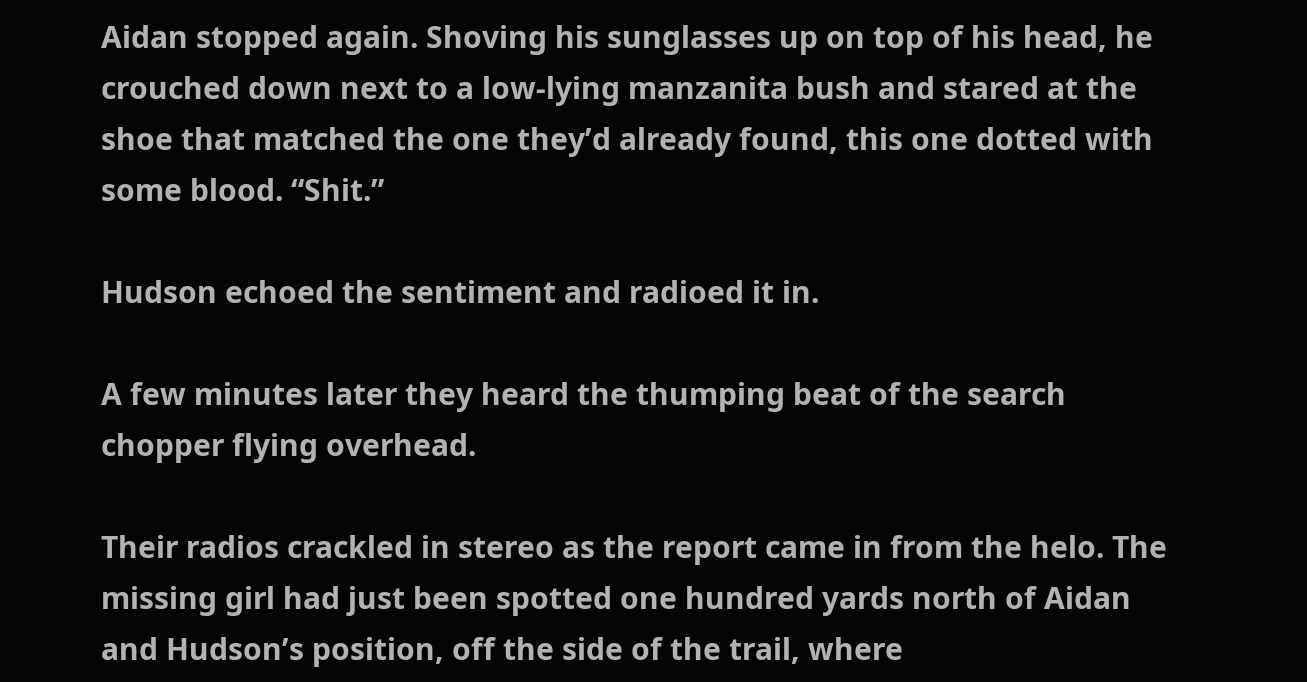Aidan stopped again. Shoving his sunglasses up on top of his head, he crouched down next to a low-lying manzanita bush and stared at the shoe that matched the one they’d already found, this one dotted with some blood. “Shit.”

Hudson echoed the sentiment and radioed it in.

A few minutes later they heard the thumping beat of the search chopper flying overhead.

Their radios crackled in stereo as the report came in from the helo. The missing girl had just been spotted one hundred yards north of Aidan and Hudson’s position, off the side of the trail, where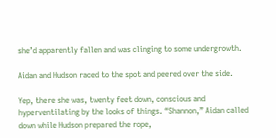she’d apparently fallen and was clinging to some undergrowth.

Aidan and Hudson raced to the spot and peered over the side.

Yep, there she was, twenty feet down, conscious and hyperventilating by the looks of things. “Shannon,” Aidan called down while Hudson prepared the rope,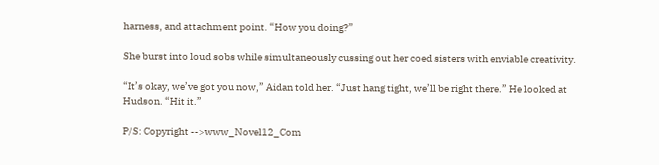harness, and attachment point. “How you doing?”

She burst into loud sobs while simultaneously cussing out her coed sisters with enviable creativity.

“It’s okay, we’ve got you now,” Aidan told her. “Just hang tight, we’ll be right there.” He looked at Hudson. “Hit it.”

P/S: Copyright -->www_Novel12_Com